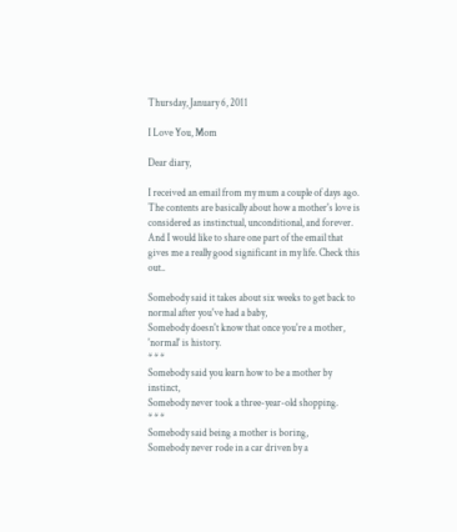Thursday, January 6, 2011

I Love You, Mom

Dear diary,

I received an email from my mum a couple of days ago. The contents are basically about how a mother's love is considered as instinctual, unconditional, and forever. And I would like to share one part of the email that gives me a really good significant in my life. Check this out..

Somebody said it takes about six weeks to get back to normal after you've had a baby,
Somebody doesn't know that once you're a mother, 'normal' is history.
* * *
Somebody said you learn how to be a mother by instinct,
Somebody never took a three-year-old shopping.
* * *
Somebody said being a mother is boring,
Somebody never rode in a car driven by a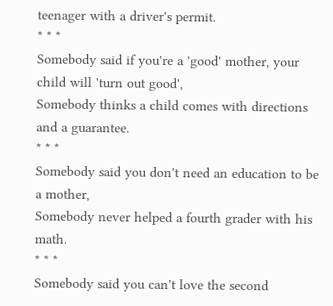teenager with a driver's permit.
* * *
Somebody said if you're a 'good' mother, your child will 'turn out good',
Somebody thinks a child comes with directions and a guarantee.
* * *
Somebody said you don't need an education to be a mother,
Somebody never helped a fourth grader with his math.
* * *
Somebody said you can't love the second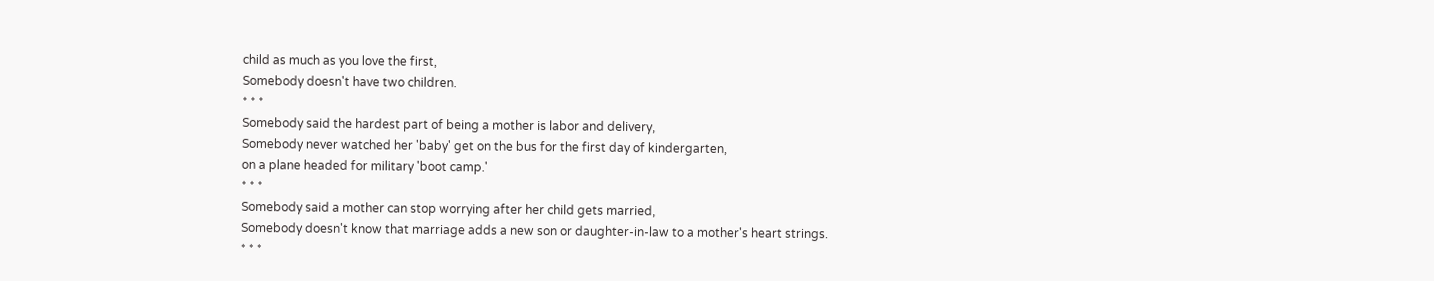child as much as you love the first,
Somebody doesn't have two children.
* * *
Somebody said the hardest part of being a mother is labor and delivery,
Somebody never watched her 'baby' get on the bus for the first day of kindergarten,
on a plane headed for military 'boot camp.'
* * *
Somebody said a mother can stop worrying after her child gets married,
Somebody doesn't know that marriage adds a new son or daughter-in-law to a mother's heart strings.
* * *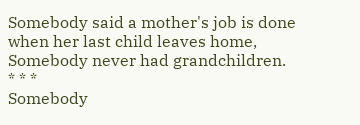Somebody said a mother's job is done when her last child leaves home,
Somebody never had grandchildren.
* * *
Somebody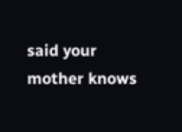said your mother knows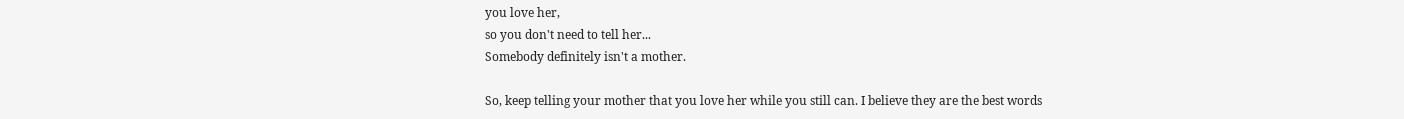you love her,
so you don't need to tell her...
Somebody definitely isn't a mother.

So, keep telling your mother that you love her while you still can. I believe they are the best words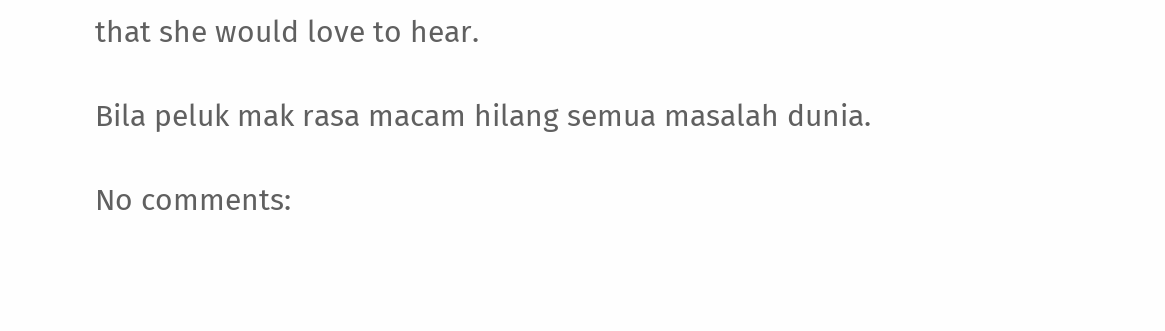that she would love to hear.

Bila peluk mak rasa macam hilang semua masalah dunia.

No comments: